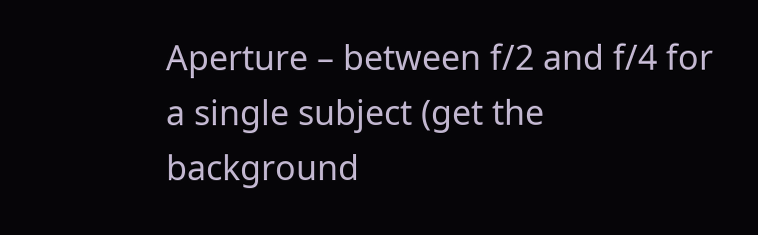Aperture – between f/2 and f/4 for a single subject (get the background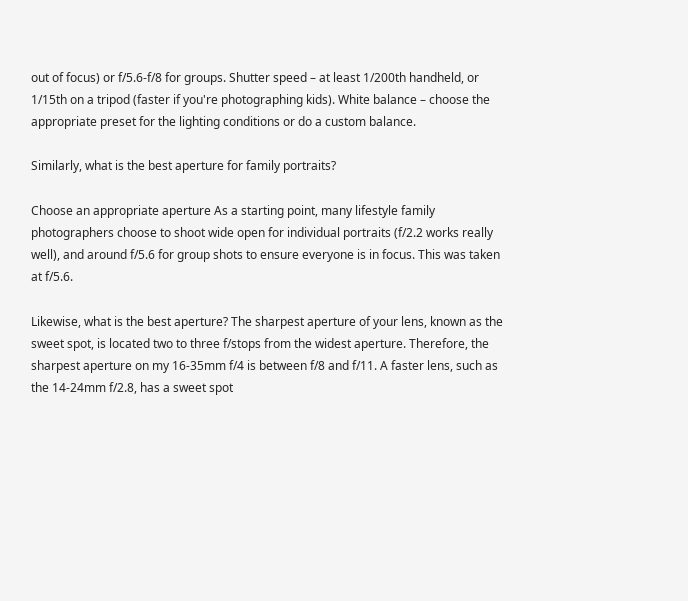out of focus) or f/5.6-f/8 for groups. Shutter speed – at least 1/200th handheld, or 1/15th on a tripod (faster if you're photographing kids). White balance – choose the appropriate preset for the lighting conditions or do a custom balance.

Similarly, what is the best aperture for family portraits?

Choose an appropriate aperture As a starting point, many lifestyle family photographers choose to shoot wide open for individual portraits (f/2.2 works really well), and around f/5.6 for group shots to ensure everyone is in focus. This was taken at f/5.6.

Likewise, what is the best aperture? The sharpest aperture of your lens, known as the sweet spot, is located two to three f/stops from the widest aperture. Therefore, the sharpest aperture on my 16-35mm f/4 is between f/8 and f/11. A faster lens, such as the 14-24mm f/2.8, has a sweet spot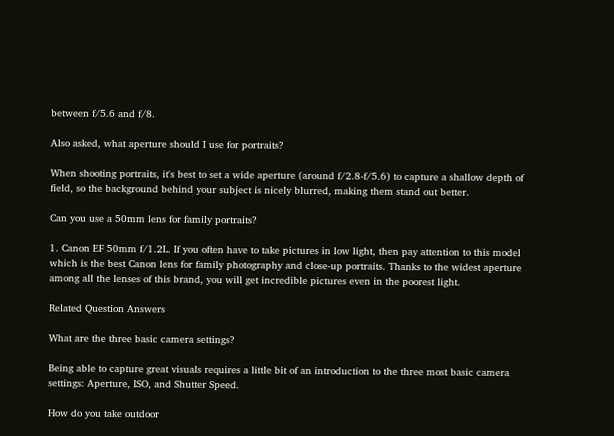between f/5.6 and f/8.

Also asked, what aperture should I use for portraits?

When shooting portraits, it's best to set a wide aperture (around f/2.8-f/5.6) to capture a shallow depth of field, so the background behind your subject is nicely blurred, making them stand out better.

Can you use a 50mm lens for family portraits?

1. Canon EF 50mm f/1.2L. If you often have to take pictures in low light, then pay attention to this model which is the best Canon lens for family photography and close-up portraits. Thanks to the widest aperture among all the lenses of this brand, you will get incredible pictures even in the poorest light.

Related Question Answers

What are the three basic camera settings?

Being able to capture great visuals requires a little bit of an introduction to the three most basic camera settings: Aperture, ISO, and Shutter Speed.

How do you take outdoor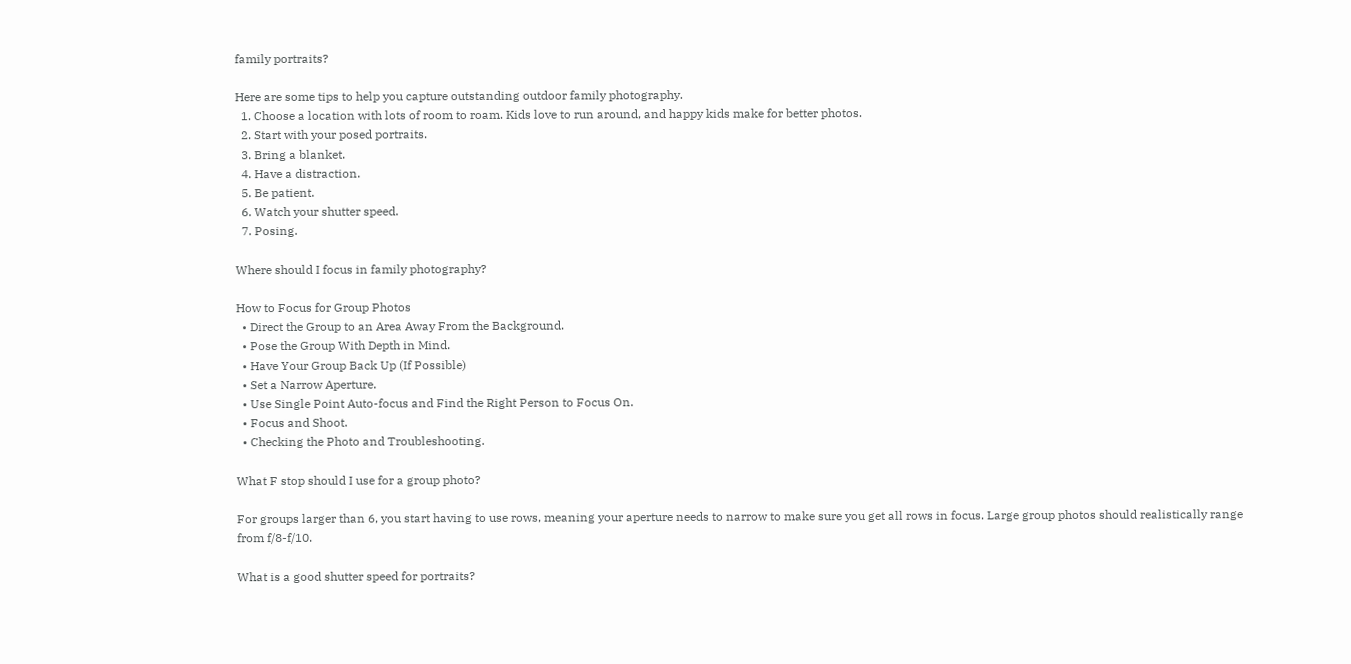family portraits?

Here are some tips to help you capture outstanding outdoor family photography.
  1. Choose a location with lots of room to roam. Kids love to run around, and happy kids make for better photos.
  2. Start with your posed portraits.
  3. Bring a blanket.
  4. Have a distraction.
  5. Be patient.
  6. Watch your shutter speed.
  7. Posing.

Where should I focus in family photography?

How to Focus for Group Photos
  • Direct the Group to an Area Away From the Background.
  • Pose the Group With Depth in Mind.
  • Have Your Group Back Up (If Possible)
  • Set a Narrow Aperture.
  • Use Single Point Auto-focus and Find the Right Person to Focus On.
  • Focus and Shoot.
  • Checking the Photo and Troubleshooting.

What F stop should I use for a group photo?

For groups larger than 6, you start having to use rows, meaning your aperture needs to narrow to make sure you get all rows in focus. Large group photos should realistically range from f/8-f/10.

What is a good shutter speed for portraits?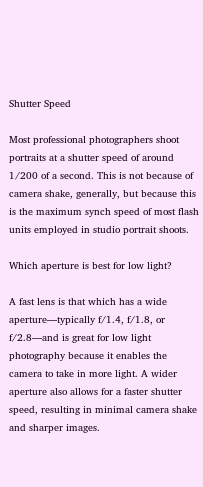Shutter Speed

Most professional photographers shoot portraits at a shutter speed of around 1/200 of a second. This is not because of camera shake, generally, but because this is the maximum synch speed of most flash units employed in studio portrait shoots.

Which aperture is best for low light?

A fast lens is that which has a wide aperture—typically f/1.4, f/1.8, or f/2.8—and is great for low light photography because it enables the camera to take in more light. A wider aperture also allows for a faster shutter speed, resulting in minimal camera shake and sharper images.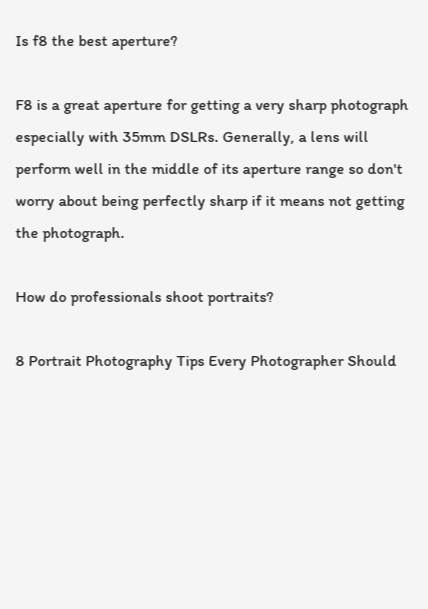Is f8 the best aperture?

F8 is a great aperture for getting a very sharp photograph especially with 35mm DSLRs. Generally, a lens will perform well in the middle of its aperture range so don't worry about being perfectly sharp if it means not getting the photograph.

How do professionals shoot portraits?

8 Portrait Photography Tips Every Photographer Should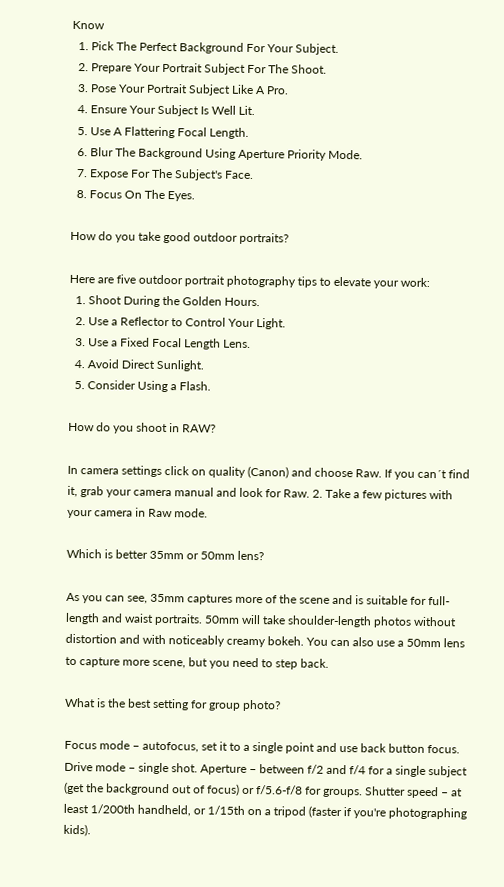Know
  1. Pick The Perfect Background For Your Subject.
  2. Prepare Your Portrait Subject For The Shoot.
  3. Pose Your Portrait Subject Like A Pro.
  4. Ensure Your Subject Is Well Lit.
  5. Use A Flattering Focal Length.
  6. Blur The Background Using Aperture Priority Mode.
  7. Expose For The Subject's Face.
  8. Focus On The Eyes.

How do you take good outdoor portraits?

Here are five outdoor portrait photography tips to elevate your work:
  1. Shoot During the Golden Hours.
  2. Use a Reflector to Control Your Light.
  3. Use a Fixed Focal Length Lens.
  4. Avoid Direct Sunlight.
  5. Consider Using a Flash.

How do you shoot in RAW?

In camera settings click on quality (Canon) and choose Raw. If you can´t find it, grab your camera manual and look for Raw. 2. Take a few pictures with your camera in Raw mode.

Which is better 35mm or 50mm lens?

As you can see, 35mm captures more of the scene and is suitable for full-length and waist portraits. 50mm will take shoulder-length photos without distortion and with noticeably creamy bokeh. You can also use a 50mm lens to capture more scene, but you need to step back.

What is the best setting for group photo?

Focus mode – autofocus, set it to a single point and use back button focus. Drive mode – single shot. Aperture – between f/2 and f/4 for a single subject (get the background out of focus) or f/5.6-f/8 for groups. Shutter speed – at least 1/200th handheld, or 1/15th on a tripod (faster if you're photographing kids).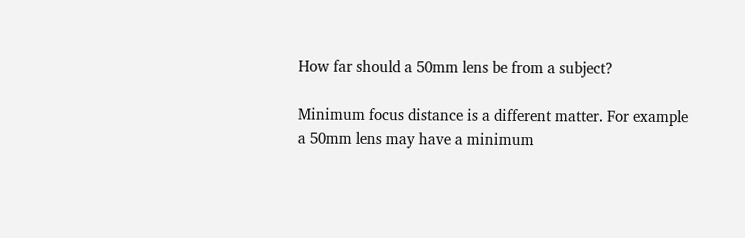How far should a 50mm lens be from a subject?

Minimum focus distance is a different matter. For example a 50mm lens may have a minimum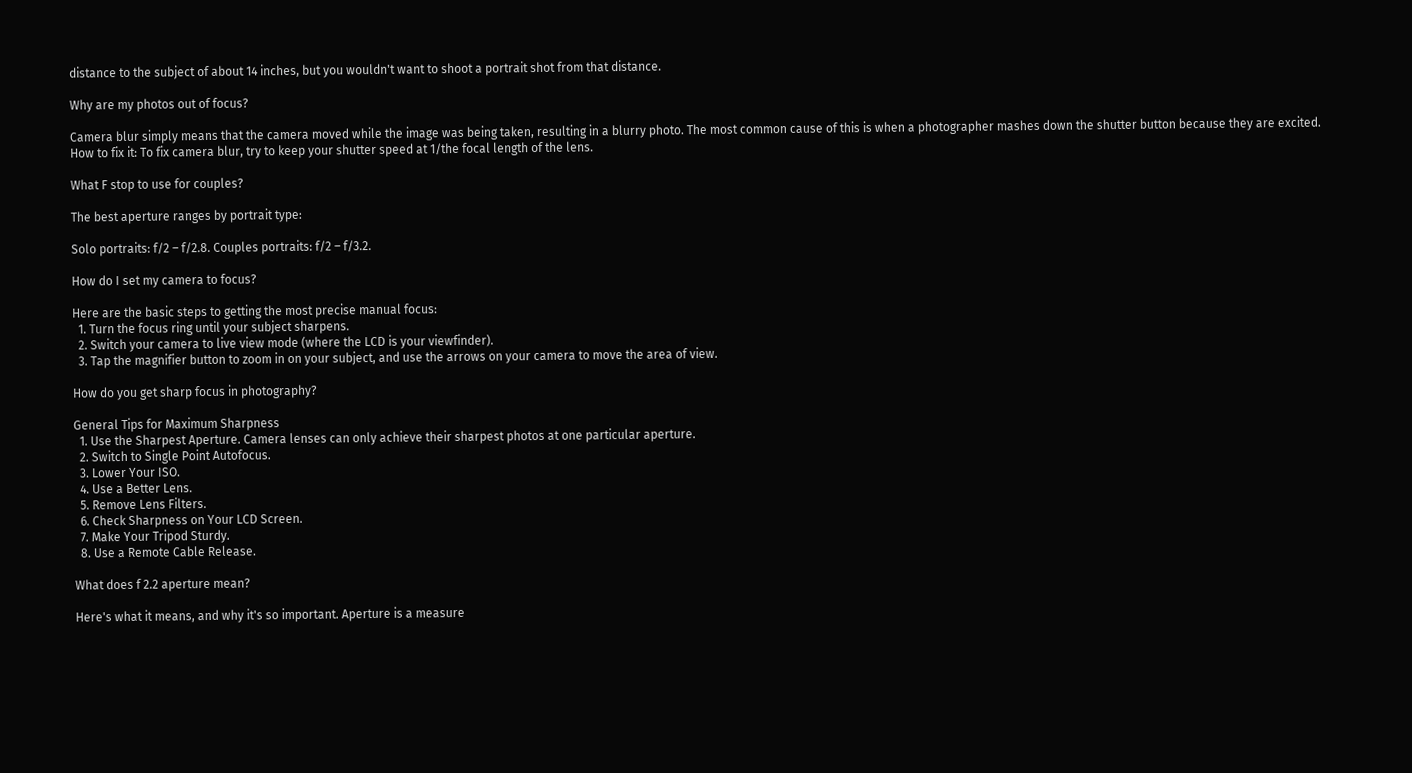distance to the subject of about 14 inches, but you wouldn't want to shoot a portrait shot from that distance.

Why are my photos out of focus?

Camera blur simply means that the camera moved while the image was being taken, resulting in a blurry photo. The most common cause of this is when a photographer mashes down the shutter button because they are excited. How to fix it: To fix camera blur, try to keep your shutter speed at 1/the focal length of the lens.

What F stop to use for couples?

The best aperture ranges by portrait type:

Solo portraits: f/2 – f/2.8. Couples portraits: f/2 – f/3.2.

How do I set my camera to focus?

Here are the basic steps to getting the most precise manual focus:
  1. Turn the focus ring until your subject sharpens.
  2. Switch your camera to live view mode (where the LCD is your viewfinder).
  3. Tap the magnifier button to zoom in on your subject, and use the arrows on your camera to move the area of view.

How do you get sharp focus in photography?

General Tips for Maximum Sharpness
  1. Use the Sharpest Aperture. Camera lenses can only achieve their sharpest photos at one particular aperture.
  2. Switch to Single Point Autofocus.
  3. Lower Your ISO.
  4. Use a Better Lens.
  5. Remove Lens Filters.
  6. Check Sharpness on Your LCD Screen.
  7. Make Your Tripod Sturdy.
  8. Use a Remote Cable Release.

What does f 2.2 aperture mean?

Here's what it means, and why it's so important. Aperture is a measure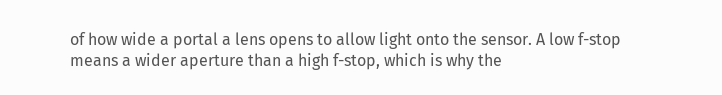of how wide a portal a lens opens to allow light onto the sensor. A low f-stop means a wider aperture than a high f-stop, which is why the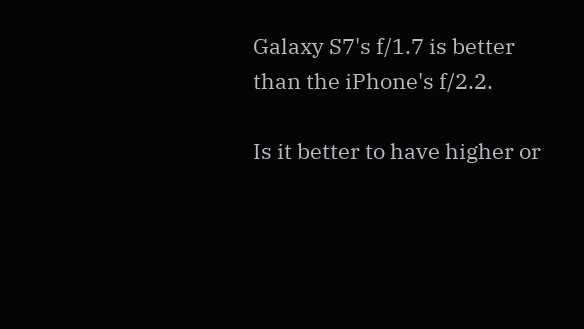Galaxy S7's f/1.7 is better than the iPhone's f/2.2.

Is it better to have higher or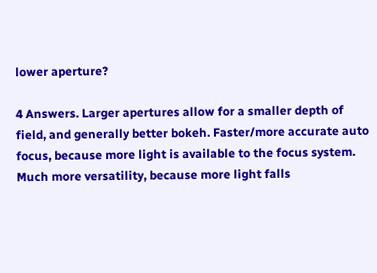lower aperture?

4 Answers. Larger apertures allow for a smaller depth of field, and generally better bokeh. Faster/more accurate auto focus, because more light is available to the focus system. Much more versatility, because more light falls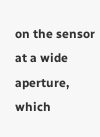on the sensor at a wide aperture, which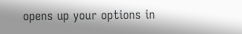opens up your options in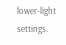lower-light settings.